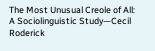The Most Unusual Creole of All: A Sociolinguistic Study—Cecil Roderick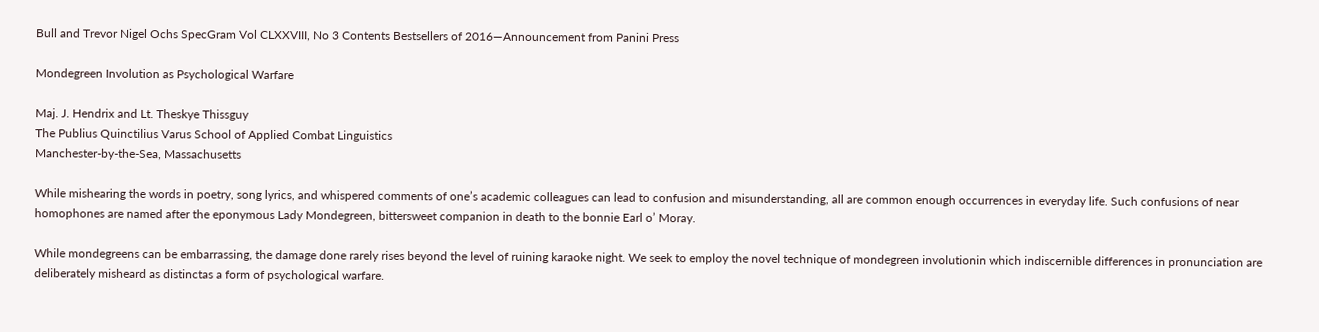Bull and Trevor Nigel Ochs SpecGram Vol CLXXVIII, No 3 Contents Bestsellers of 2016—Announcement from Panini Press

Mondegreen Involution as Psychological Warfare

Maj. J. Hendrix and Lt. Theskye Thissguy
The Publius Quinctilius Varus School of Applied Combat Linguistics
Manchester-by-the-Sea, Massachusetts

While mishearing the words in poetry, song lyrics, and whispered comments of one’s academic colleagues can lead to confusion and misunderstanding, all are common enough occurrences in everyday life. Such confusions of near homophones are named after the eponymous Lady Mondegreen, bittersweet companion in death to the bonnie Earl o’ Moray.

While mondegreens can be embarrassing, the damage done rarely rises beyond the level of ruining karaoke night. We seek to employ the novel technique of mondegreen involutionin which indiscernible differences in pronunciation are deliberately misheard as distinctas a form of psychological warfare.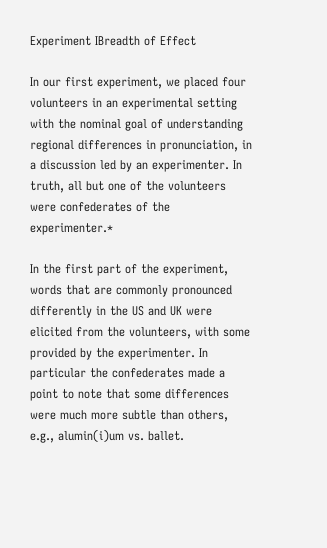Experiment IBreadth of Effect

In our first experiment, we placed four volunteers in an experimental setting with the nominal goal of understanding regional differences in pronunciation, in a discussion led by an experimenter. In truth, all but one of the volunteers were confederates of the experimenter.*

In the first part of the experiment, words that are commonly pronounced differently in the US and UK were elicited from the volunteers, with some provided by the experimenter. In particular the confederates made a point to note that some differences were much more subtle than others, e.g., alumin(i)um vs. ballet.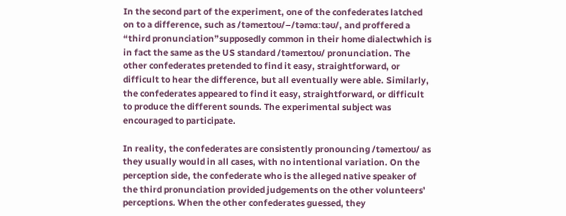In the second part of the experiment, one of the confederates latched on to a difference, such as /təmeɪtoʊ/–/təmɑːtəʊ/, and proffered a “third pronunciation”supposedly common in their home dialectwhich is in fact the same as the US standard /təmeɪtoʊ/ pronunciation. The other confederates pretended to find it easy, straightforward, or difficult to hear the difference, but all eventually were able. Similarly, the confederates appeared to find it easy, straightforward, or difficult to produce the different sounds. The experimental subject was encouraged to participate.

In reality, the confederates are consistently pronouncing /təmeɪtoʊ/ as they usually would in all cases, with no intentional variation. On the perception side, the confederate who is the alleged native speaker of the third pronunciation provided judgements on the other volunteers’ perceptions. When the other confederates guessed, they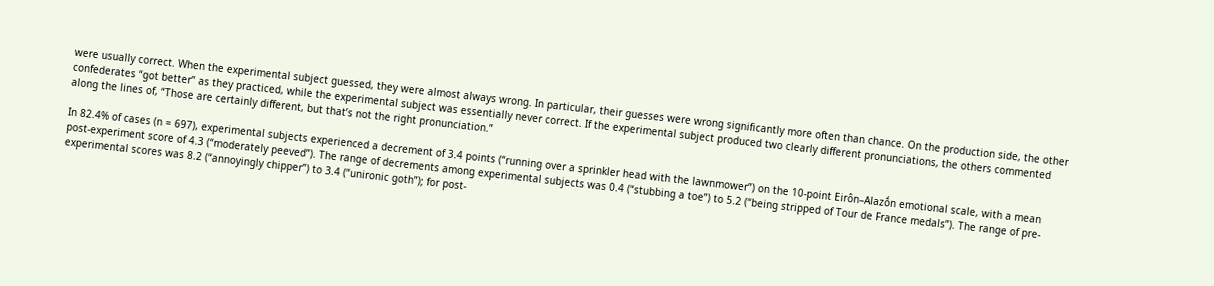were usually correct. When the experimental subject guessed, they were almost always wrong. In particular, their guesses were wrong significantly more often than chance. On the production side, the other confederates “got better” as they practiced, while the experimental subject was essentially never correct. If the experimental subject produced two clearly different pronunciations, the others commented along the lines of, “Those are certainly different, but that’s not the right pronunciation.”

In 82.4% of cases (n = 697), experimental subjects experienced a decrement of 3.4 points (“running over a sprinkler head with the lawnmower”) on the 10-point Eirôn–Alazṓn emotional scale, with a mean post-experiment score of 4.3 (“moderately peeved”). The range of decrements among experimental subjects was 0.4 (“stubbing a toe”) to 5.2 (“being stripped of Tour de France medals”). The range of pre-experimental scores was 8.2 (“annoyingly chipper”) to 3.4 (“unironic goth”); for post-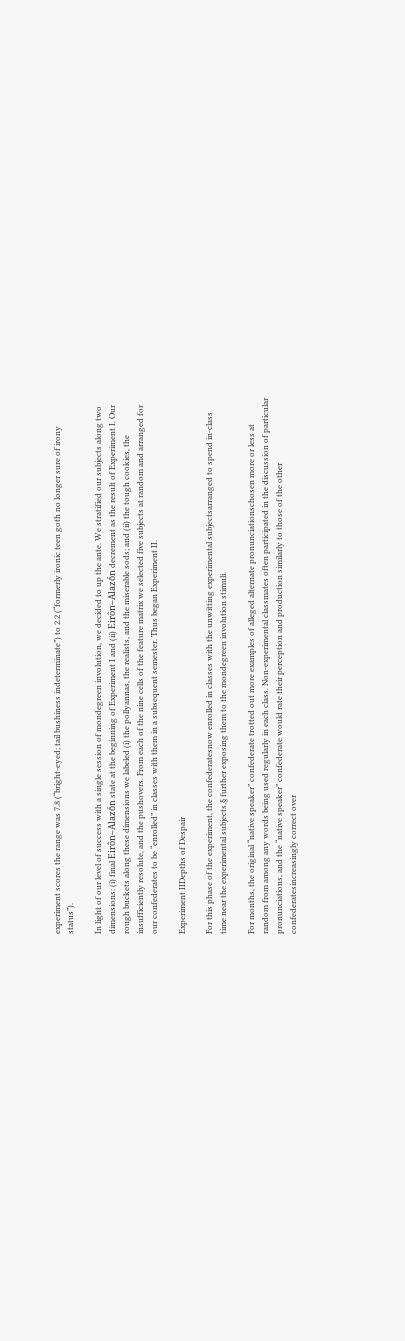experiment scores the range was 7.8 (“bright-eyed; tail bushiness indeterminate”) to 2.2 (“formerly ironic teen goth no longer sure of irony status”).

In light of our level of success with a single session of mondegreen involution, we decided to up the ante. We stratified our subjects along two dimensions: (i) final Eirôn–Alazṓn state at the beginning of Experiment I and (ii) Eirôn–Alazṓn decrement as the result of Experiment I. Our rough buckets along these dimensions we labeled (i) the pollyannas, the realists, and the miserable sods; and (ii) the tough cookies, the insufficiently resolute, and the pushovers. From each of the nine cells of the feature matrix we selected five subjects at random and arranged for our confederates to be “enrolled” in classes with them in a subsequent semester. Thus began Experiment II.

Experiment IIDepths of Despair

For this phase of the experiment, the confederatesnow enrolled in classes with the unwitting experimental subjectsarranged to spend in-class time near the experimental subjects,§ further exposing them to the mondegreen involution stimuli.

For months, the original “native speaker” confederate trotted out more examples of alleged alternate pronunciationschosen more or less at random from among any words being used regularly in each class. Non-experimental classmates often participated in the discussion of particular pronunciations, and the “native speaker” confederate would rate their perception and production similarly to those of the other confederatesincreasingly correct over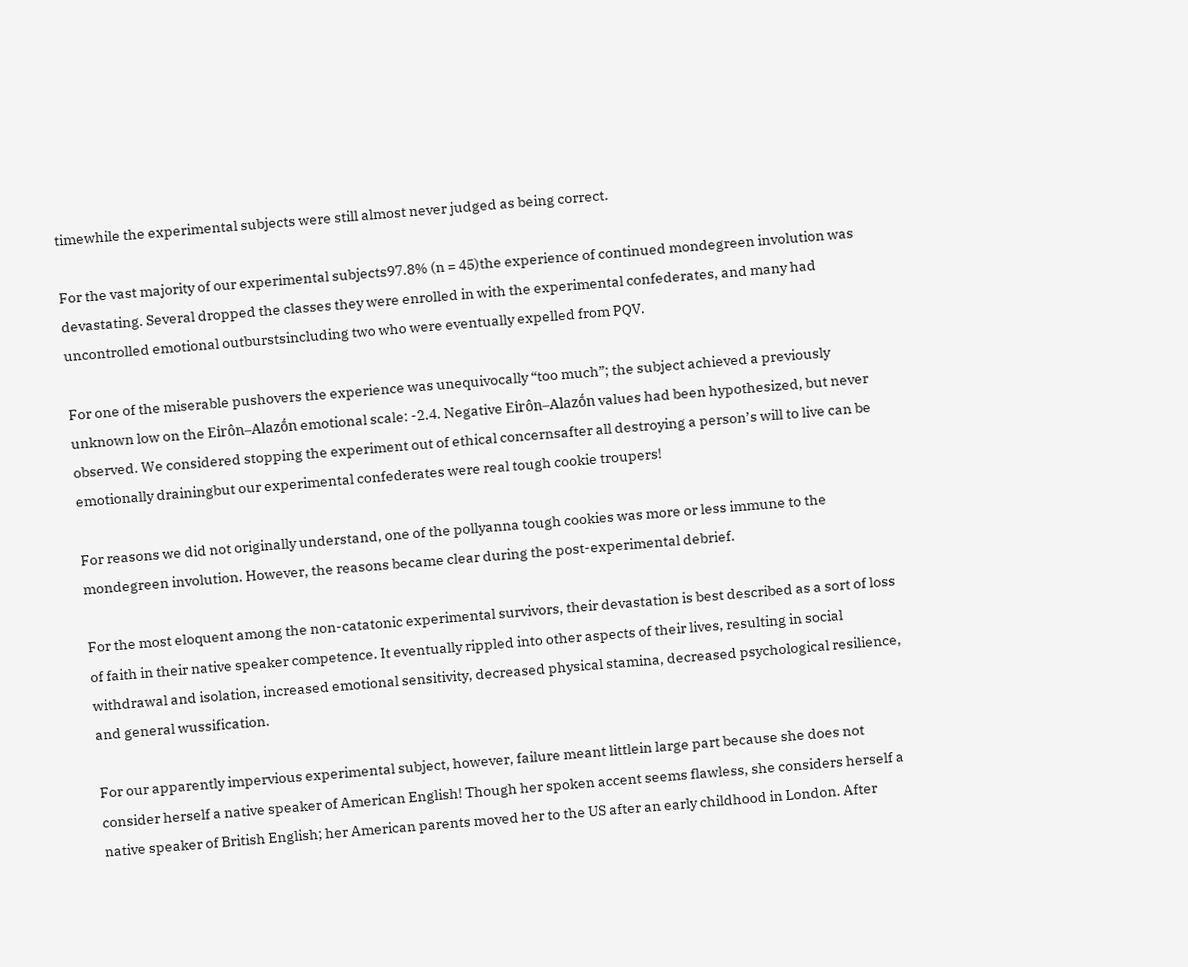timewhile the experimental subjects were still almost never judged as being correct.

For the vast majority of our experimental subjects97.8% (n = 45)the experience of continued mondegreen involution was devastating. Several dropped the classes they were enrolled in with the experimental confederates, and many had uncontrolled emotional outburstsincluding two who were eventually expelled from PQV.

For one of the miserable pushovers the experience was unequivocally “too much”; the subject achieved a previously unknown low on the Eirôn–Alazṓn emotional scale: -2.4. Negative Eirôn–Alazṓn values had been hypothesized, but never observed. We considered stopping the experiment out of ethical concernsafter all destroying a person’s will to live can be emotionally drainingbut our experimental confederates were real tough cookie troupers!

For reasons we did not originally understand, one of the pollyanna tough cookies was more or less immune to the mondegreen involution. However, the reasons became clear during the post-experimental debrief.

For the most eloquent among the non-catatonic experimental survivors, their devastation is best described as a sort of loss of faith in their native speaker competence. It eventually rippled into other aspects of their lives, resulting in social withdrawal and isolation, increased emotional sensitivity, decreased physical stamina, decreased psychological resilience, and general wussification.

For our apparently impervious experimental subject, however, failure meant littlein large part because she does not consider herself a native speaker of American English! Though her spoken accent seems flawless, she considers herself a native speaker of British English; her American parents moved her to the US after an early childhood in London. After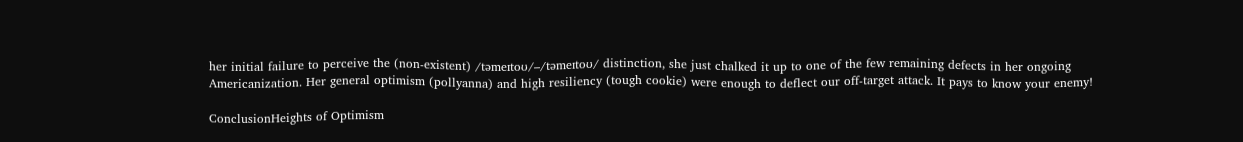her initial failure to perceive the (non-existent) /təmeɪtoʊ/–/təmeɪtoʊ/ distinction, she just chalked it up to one of the few remaining defects in her ongoing Americanization. Her general optimism (pollyanna) and high resiliency (tough cookie) were enough to deflect our off-target attack. It pays to know your enemy!

ConclusionHeights of Optimism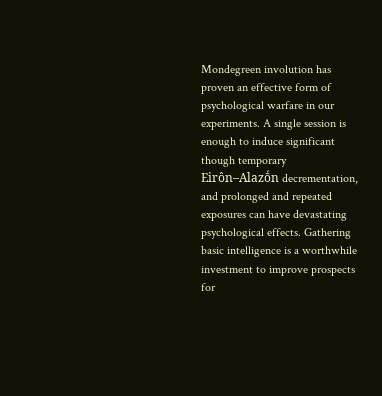Mondegreen involution has proven an effective form of psychological warfare in our experiments. A single session is enough to induce significant though temporary Eirôn–Alazṓn decrementation, and prolonged and repeated exposures can have devastating psychological effects. Gathering basic intelligence is a worthwhile investment to improve prospects for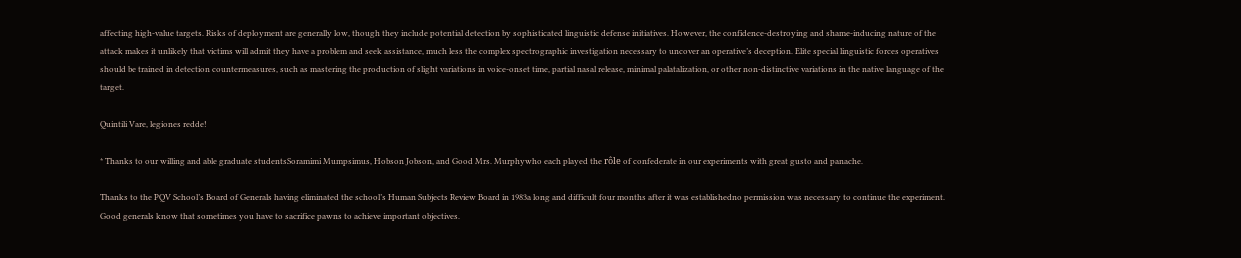affecting high-value targets. Risks of deployment are generally low, though they include potential detection by sophisticated linguistic defense initiatives. However, the confidence-destroying and shame-inducing nature of the attack makes it unlikely that victims will admit they have a problem and seek assistance, much less the complex spectrographic investigation necessary to uncover an operative’s deception. Elite special linguistic forces operatives should be trained in detection countermeasures, such as mastering the production of slight variations in voice-onset time, partial nasal release, minimal palatalization, or other non-distinctive variations in the native language of the target.

Quintili Vare, legiones redde!

* Thanks to our willing and able graduate studentsSoramimi Mumpsimus, Hobson Jobson, and Good Mrs. Murphywho each played the rôle of confederate in our experiments with great gusto and panache.

Thanks to the PQV School’s Board of Generals having eliminated the school’s Human Subjects Review Board in 1983a long and difficult four months after it was establishedno permission was necessary to continue the experiment. Good generals know that sometimes you have to sacrifice pawns to achieve important objectives.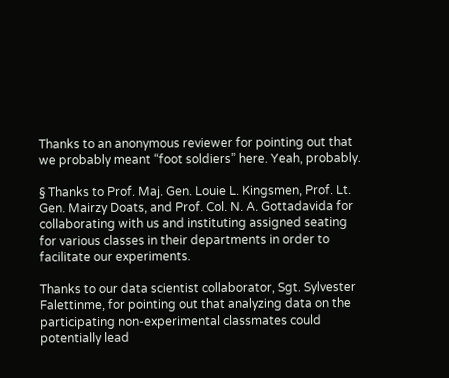Thanks to an anonymous reviewer for pointing out that we probably meant “foot soldiers” here. Yeah, probably.

§ Thanks to Prof. Maj. Gen. Louie L. Kingsmen, Prof. Lt. Gen. Mairzy Doats, and Prof. Col. N. A. Gottadavida for collaborating with us and instituting assigned seating for various classes in their departments in order to facilitate our experiments.

Thanks to our data scientist collaborator, Sgt. Sylvester Falettinme, for pointing out that analyzing data on the participating non-experimental classmates could potentially lead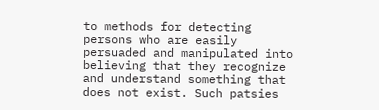to methods for detecting persons who are easily persuaded and manipulated into believing that they recognize and understand something that does not exist. Such patsies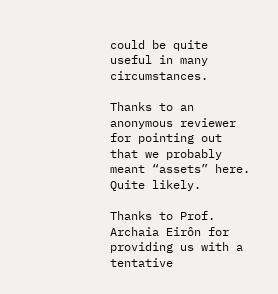could be quite useful in many circumstances.

Thanks to an anonymous reviewer for pointing out that we probably meant “assets” here. Quite likely.

Thanks to Prof. Archaia Eirôn for providing us with a tentative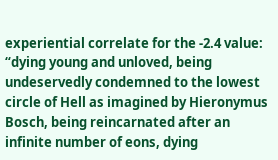experiential correlate for the -2.4 value: “dying young and unloved, being undeservedly condemned to the lowest circle of Hell as imagined by Hieronymus Bosch, being reincarnated after an infinite number of eons, dying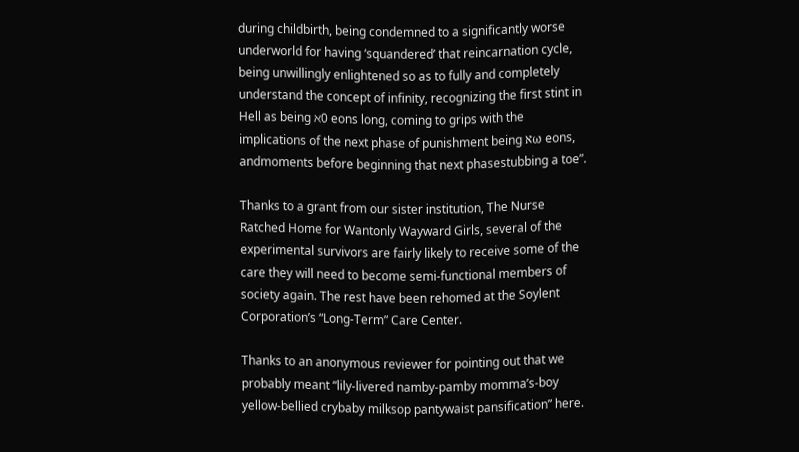during childbirth, being condemned to a significantly worse underworld for having ‘squandered’ that reincarnation cycle, being unwillingly enlightened so as to fully and completely understand the concept of infinity, recognizing the first stint in Hell as being ℵ0 eons long, coming to grips with the implications of the next phase of punishment being ℵω eons, andmoments before beginning that next phasestubbing a toe”.

Thanks to a grant from our sister institution, The Nurse Ratched Home for Wantonly Wayward Girls, several of the experimental survivors are fairly likely to receive some of the care they will need to become semi-functional members of society again. The rest have been rehomed at the Soylent Corporation’s “Long-Term” Care Center.

Thanks to an anonymous reviewer for pointing out that we probably meant “lily-livered namby-pamby momma’s-boy yellow-bellied crybaby milksop pantywaist pansification” here.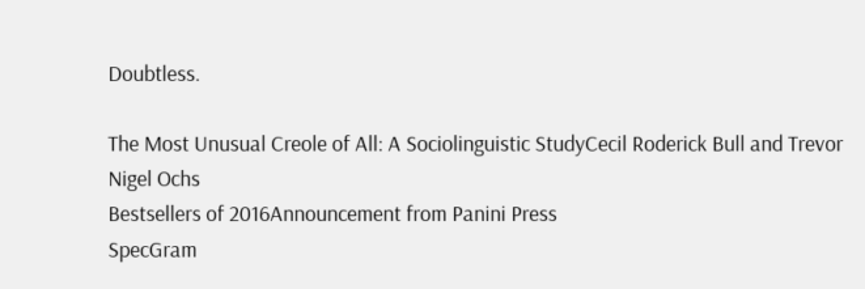Doubtless.

The Most Unusual Creole of All: A Sociolinguistic StudyCecil Roderick Bull and Trevor Nigel Ochs
Bestsellers of 2016Announcement from Panini Press
SpecGram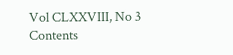Vol CLXXVIII, No 3 Contents